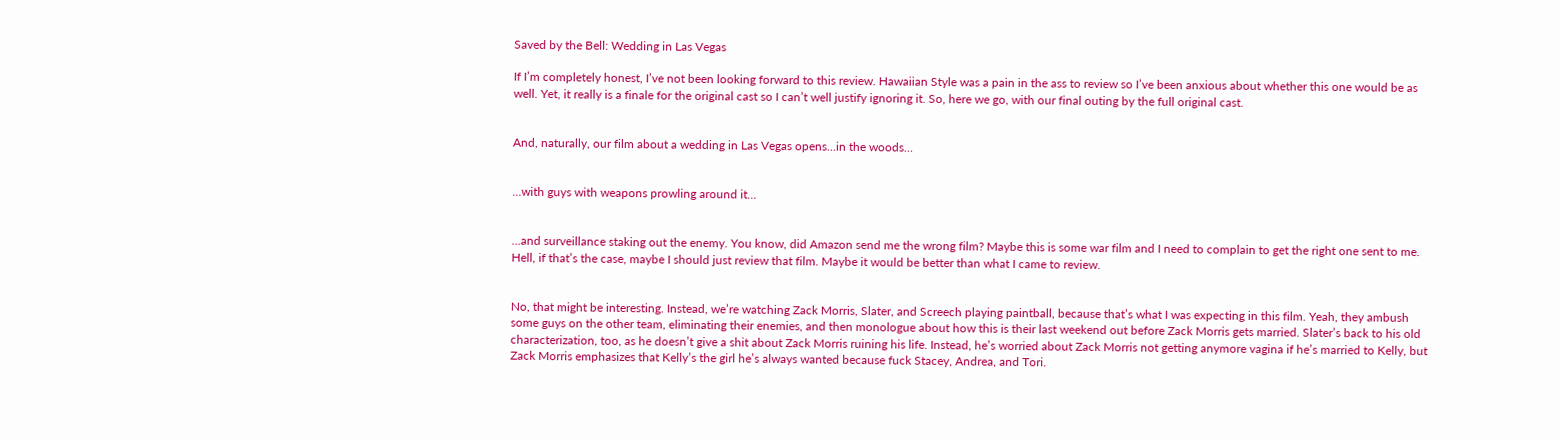Saved by the Bell: Wedding in Las Vegas

If I’m completely honest, I’ve not been looking forward to this review. Hawaiian Style was a pain in the ass to review so I’ve been anxious about whether this one would be as well. Yet, it really is a finale for the original cast so I can’t well justify ignoring it. So, here we go, with our final outing by the full original cast.


And, naturally, our film about a wedding in Las Vegas opens…in the woods…


…with guys with weapons prowling around it…


…and surveillance staking out the enemy. You know, did Amazon send me the wrong film? Maybe this is some war film and I need to complain to get the right one sent to me. Hell, if that’s the case, maybe I should just review that film. Maybe it would be better than what I came to review.


No, that might be interesting. Instead, we’re watching Zack Morris, Slater, and Screech playing paintball, because that’s what I was expecting in this film. Yeah, they ambush some guys on the other team, eliminating their enemies, and then monologue about how this is their last weekend out before Zack Morris gets married. Slater’s back to his old characterization, too, as he doesn’t give a shit about Zack Morris ruining his life. Instead, he’s worried about Zack Morris not getting anymore vagina if he’s married to Kelly, but Zack Morris emphasizes that Kelly’s the girl he’s always wanted because fuck Stacey, Andrea, and Tori.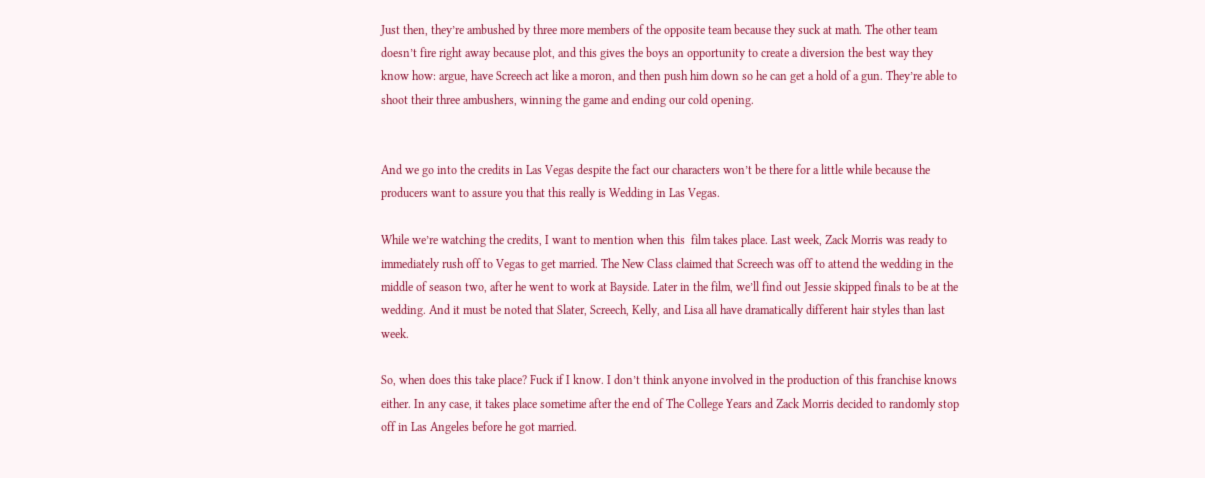Just then, they’re ambushed by three more members of the opposite team because they suck at math. The other team doesn’t fire right away because plot, and this gives the boys an opportunity to create a diversion the best way they know how: argue, have Screech act like a moron, and then push him down so he can get a hold of a gun. They’re able to shoot their three ambushers, winning the game and ending our cold opening.


And we go into the credits in Las Vegas despite the fact our characters won’t be there for a little while because the producers want to assure you that this really is Wedding in Las Vegas.

While we’re watching the credits, I want to mention when this  film takes place. Last week, Zack Morris was ready to immediately rush off to Vegas to get married. The New Class claimed that Screech was off to attend the wedding in the middle of season two, after he went to work at Bayside. Later in the film, we’ll find out Jessie skipped finals to be at the wedding. And it must be noted that Slater, Screech, Kelly, and Lisa all have dramatically different hair styles than last week.

So, when does this take place? Fuck if I know. I don’t think anyone involved in the production of this franchise knows either. In any case, it takes place sometime after the end of The College Years and Zack Morris decided to randomly stop off in Las Angeles before he got married.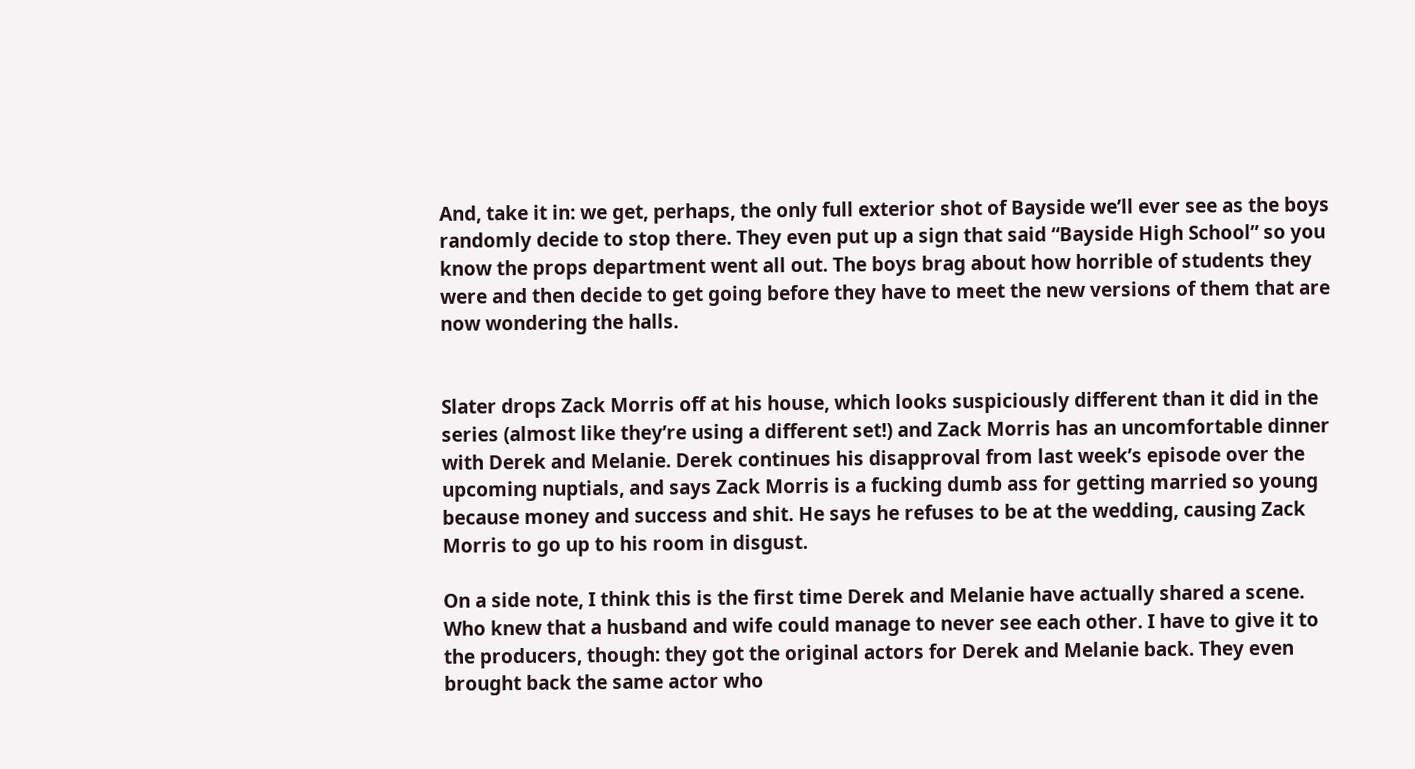And, take it in: we get, perhaps, the only full exterior shot of Bayside we’ll ever see as the boys randomly decide to stop there. They even put up a sign that said “Bayside High School” so you know the props department went all out. The boys brag about how horrible of students they were and then decide to get going before they have to meet the new versions of them that are now wondering the halls.


Slater drops Zack Morris off at his house, which looks suspiciously different than it did in the series (almost like they’re using a different set!) and Zack Morris has an uncomfortable dinner with Derek and Melanie. Derek continues his disapproval from last week’s episode over the upcoming nuptials, and says Zack Morris is a fucking dumb ass for getting married so young because money and success and shit. He says he refuses to be at the wedding, causing Zack Morris to go up to his room in disgust.

On a side note, I think this is the first time Derek and Melanie have actually shared a scene. Who knew that a husband and wife could manage to never see each other. I have to give it to the producers, though: they got the original actors for Derek and Melanie back. They even brought back the same actor who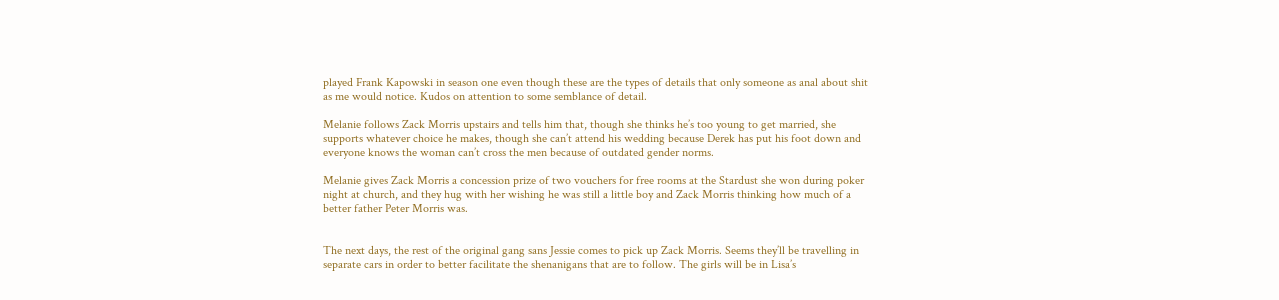played Frank Kapowski in season one even though these are the types of details that only someone as anal about shit as me would notice. Kudos on attention to some semblance of detail.

Melanie follows Zack Morris upstairs and tells him that, though she thinks he’s too young to get married, she supports whatever choice he makes, though she can’t attend his wedding because Derek has put his foot down and everyone knows the woman can’t cross the men because of outdated gender norms.

Melanie gives Zack Morris a concession prize of two vouchers for free rooms at the Stardust she won during poker night at church, and they hug with her wishing he was still a little boy and Zack Morris thinking how much of a better father Peter Morris was.


The next days, the rest of the original gang sans Jessie comes to pick up Zack Morris. Seems they’ll be travelling in separate cars in order to better facilitate the shenanigans that are to follow. The girls will be in Lisa’s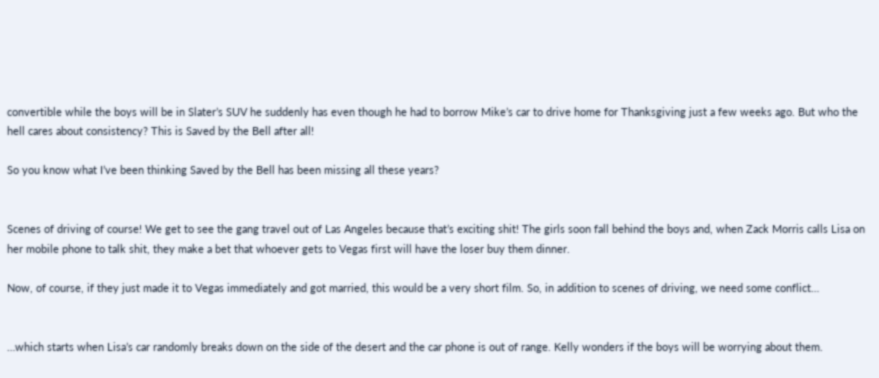convertible while the boys will be in Slater’s SUV he suddenly has even though he had to borrow Mike’s car to drive home for Thanksgiving just a few weeks ago. But who the hell cares about consistency? This is Saved by the Bell after all!

So you know what I’ve been thinking Saved by the Bell has been missing all these years?


Scenes of driving of course! We get to see the gang travel out of Las Angeles because that’s exciting shit! The girls soon fall behind the boys and, when Zack Morris calls Lisa on her mobile phone to talk shit, they make a bet that whoever gets to Vegas first will have the loser buy them dinner.

Now, of course, if they just made it to Vegas immediately and got married, this would be a very short film. So, in addition to scenes of driving, we need some conflict…


…which starts when Lisa’s car randomly breaks down on the side of the desert and the car phone is out of range. Kelly wonders if the boys will be worrying about them.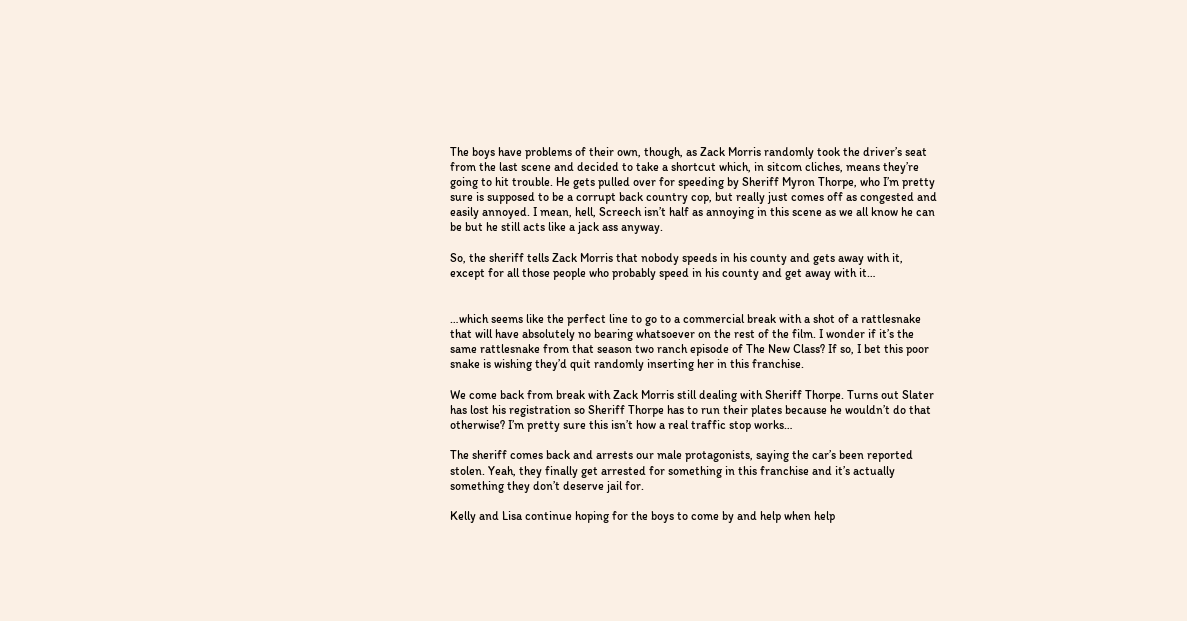The boys have problems of their own, though, as Zack Morris randomly took the driver’s seat from the last scene and decided to take a shortcut which, in sitcom cliches, means they’re going to hit trouble. He gets pulled over for speeding by Sheriff Myron Thorpe, who I’m pretty sure is supposed to be a corrupt back country cop, but really just comes off as congested and easily annoyed. I mean, hell, Screech isn’t half as annoying in this scene as we all know he can be but he still acts like a jack ass anyway.

So, the sheriff tells Zack Morris that nobody speeds in his county and gets away with it, except for all those people who probably speed in his county and get away with it…


…which seems like the perfect line to go to a commercial break with a shot of a rattlesnake that will have absolutely no bearing whatsoever on the rest of the film. I wonder if it’s the same rattlesnake from that season two ranch episode of The New Class? If so, I bet this poor snake is wishing they’d quit randomly inserting her in this franchise.

We come back from break with Zack Morris still dealing with Sheriff Thorpe. Turns out Slater has lost his registration so Sheriff Thorpe has to run their plates because he wouldn’t do that otherwise? I’m pretty sure this isn’t how a real traffic stop works…

The sheriff comes back and arrests our male protagonists, saying the car’s been reported stolen. Yeah, they finally get arrested for something in this franchise and it’s actually something they don’t deserve jail for.

Kelly and Lisa continue hoping for the boys to come by and help when help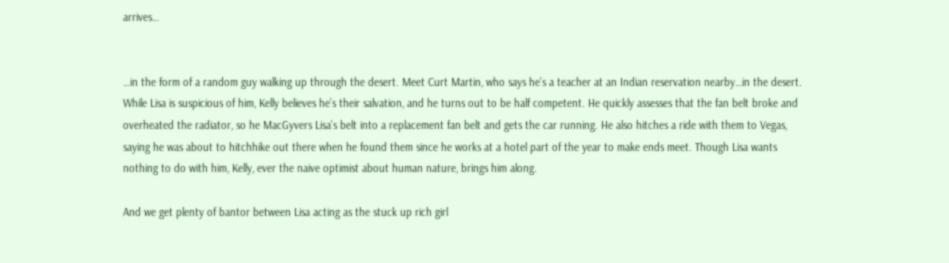arrives…


…in the form of a random guy walking up through the desert. Meet Curt Martin, who says he’s a teacher at an Indian reservation nearby…in the desert. While Lisa is suspicious of him, Kelly believes he’s their salvation, and he turns out to be half competent. He quickly assesses that the fan belt broke and overheated the radiator, so he MacGyvers Lisa’s belt into a replacement fan belt and gets the car running. He also hitches a ride with them to Vegas, saying he was about to hitchhike out there when he found them since he works at a hotel part of the year to make ends meet. Though Lisa wants nothing to do with him, Kelly, ever the naive optimist about human nature, brings him along.

And we get plenty of bantor between Lisa acting as the stuck up rich girl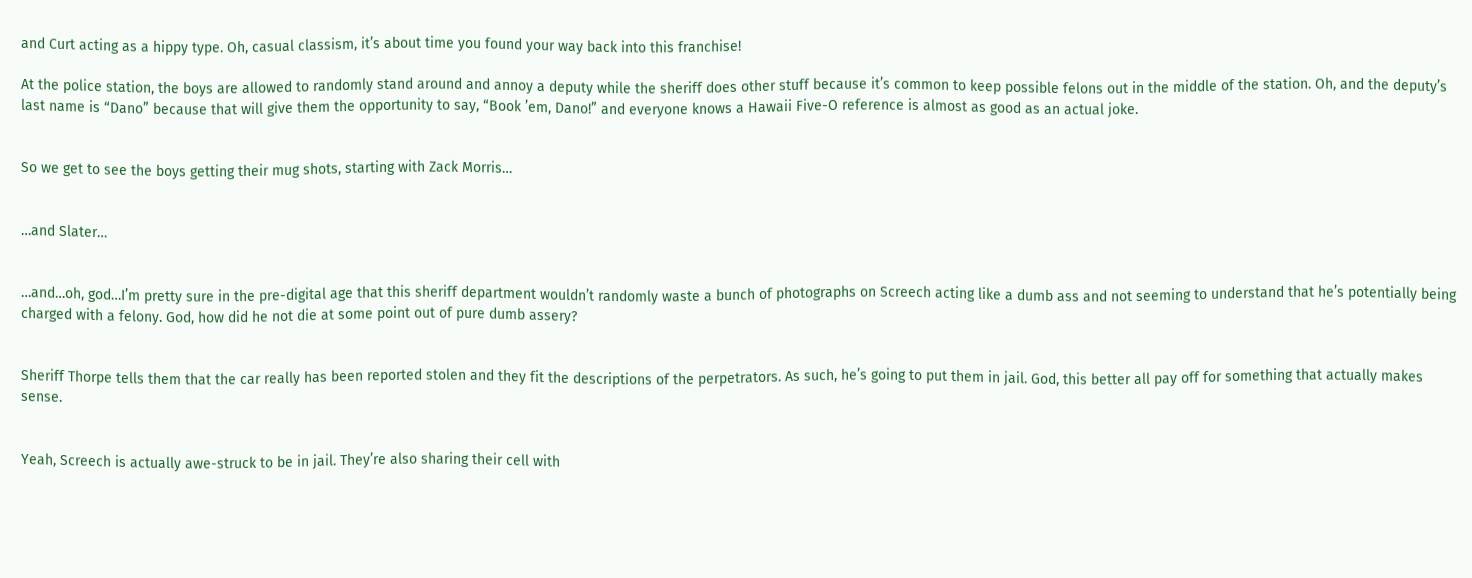and Curt acting as a hippy type. Oh, casual classism, it’s about time you found your way back into this franchise!

At the police station, the boys are allowed to randomly stand around and annoy a deputy while the sheriff does other stuff because it’s common to keep possible felons out in the middle of the station. Oh, and the deputy’s last name is “Dano” because that will give them the opportunity to say, “Book ’em, Dano!” and everyone knows a Hawaii Five-O reference is almost as good as an actual joke.


So we get to see the boys getting their mug shots, starting with Zack Morris…


…and Slater…


…and…oh, god…I’m pretty sure in the pre-digital age that this sheriff department wouldn’t randomly waste a bunch of photographs on Screech acting like a dumb ass and not seeming to understand that he’s potentially being charged with a felony. God, how did he not die at some point out of pure dumb assery?


Sheriff Thorpe tells them that the car really has been reported stolen and they fit the descriptions of the perpetrators. As such, he’s going to put them in jail. God, this better all pay off for something that actually makes sense.


Yeah, Screech is actually awe-struck to be in jail. They’re also sharing their cell with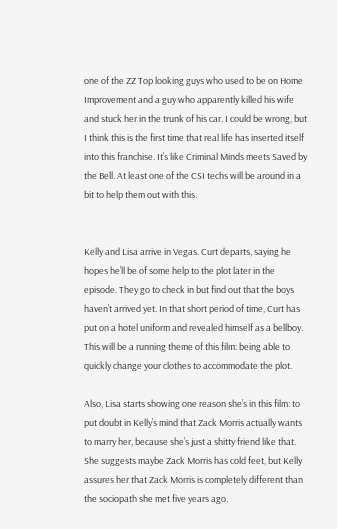one of the ZZ Top looking guys who used to be on Home Improvement and a guy who apparently killed his wife and stuck her in the trunk of his car. I could be wrong, but I think this is the first time that real life has inserted itself into this franchise. It’s like Criminal Minds meets Saved by the Bell. At least one of the CSI techs will be around in a bit to help them out with this.


Kelly and Lisa arrive in Vegas. Curt departs, saying he hopes he’ll be of some help to the plot later in the episode. They go to check in but find out that the boys haven’t arrived yet. In that short period of time, Curt has put on a hotel uniform and revealed himself as a bellboy. This will be a running theme of this film: being able to quickly change your clothes to accommodate the plot.

Also, Lisa starts showing one reason she’s in this film: to put doubt in Kelly’s mind that Zack Morris actually wants to marry her, because she’s just a shitty friend like that. She suggests maybe Zack Morris has cold feet, but Kelly assures her that Zack Morris is completely different than the sociopath she met five years ago.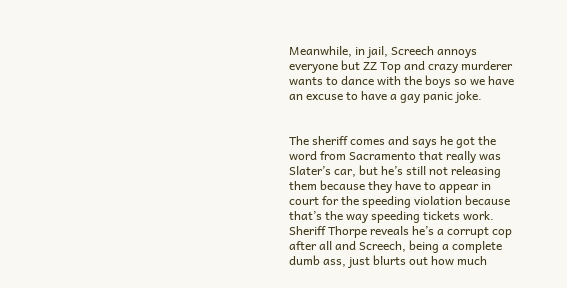Meanwhile, in jail, Screech annoys everyone but ZZ Top and crazy murderer wants to dance with the boys so we have an excuse to have a gay panic joke.


The sheriff comes and says he got the word from Sacramento that really was Slater’s car, but he’s still not releasing them because they have to appear in court for the speeding violation because that’s the way speeding tickets work. Sheriff Thorpe reveals he’s a corrupt cop after all and Screech, being a complete dumb ass, just blurts out how much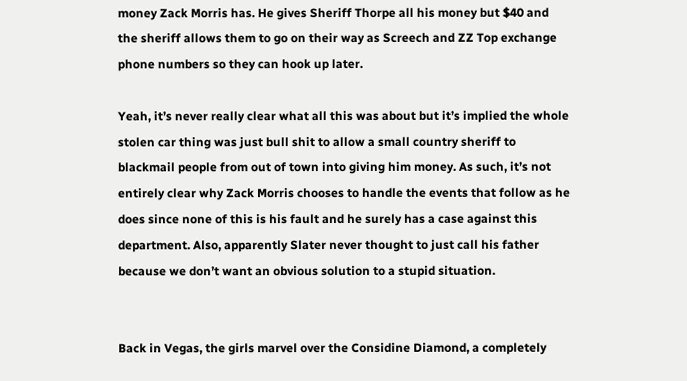money Zack Morris has. He gives Sheriff Thorpe all his money but $40 and the sheriff allows them to go on their way as Screech and ZZ Top exchange phone numbers so they can hook up later.

Yeah, it’s never really clear what all this was about but it’s implied the whole stolen car thing was just bull shit to allow a small country sheriff to blackmail people from out of town into giving him money. As such, it’s not entirely clear why Zack Morris chooses to handle the events that follow as he does since none of this is his fault and he surely has a case against this department. Also, apparently Slater never thought to just call his father because we don’t want an obvious solution to a stupid situation.


Back in Vegas, the girls marvel over the Considine Diamond, a completely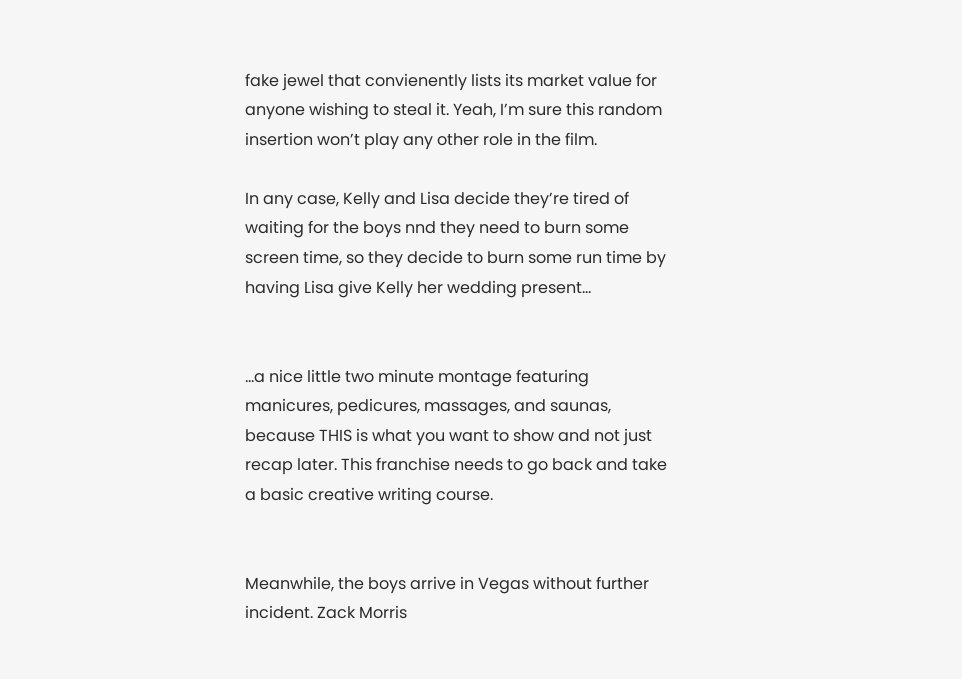fake jewel that convienently lists its market value for anyone wishing to steal it. Yeah, I’m sure this random insertion won’t play any other role in the film.

In any case, Kelly and Lisa decide they’re tired of waiting for the boys nnd they need to burn some screen time, so they decide to burn some run time by having Lisa give Kelly her wedding present…


…a nice little two minute montage featuring manicures, pedicures, massages, and saunas, because THIS is what you want to show and not just recap later. This franchise needs to go back and take a basic creative writing course.


Meanwhile, the boys arrive in Vegas without further incident. Zack Morris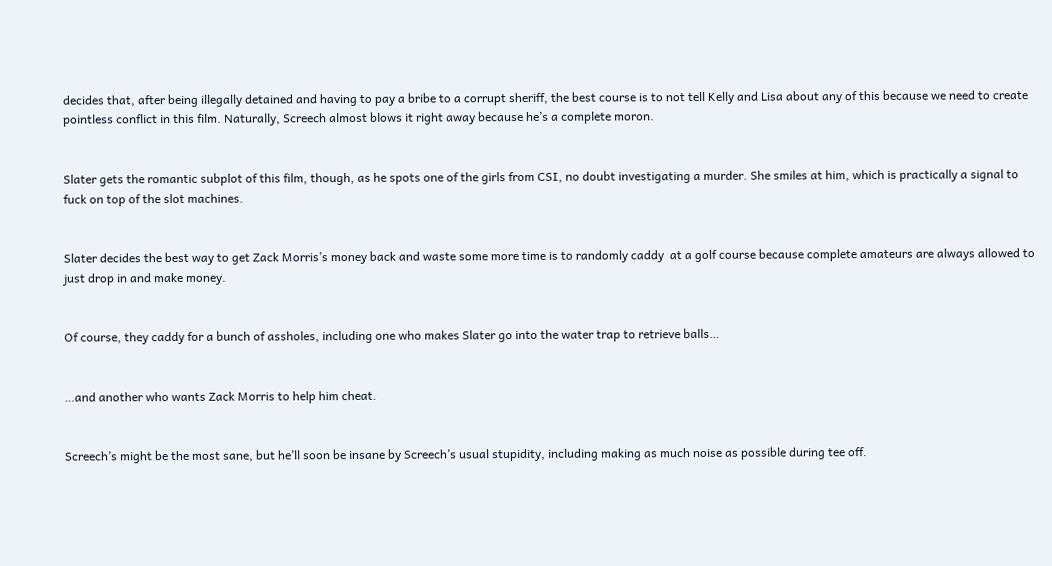decides that, after being illegally detained and having to pay a bribe to a corrupt sheriff, the best course is to not tell Kelly and Lisa about any of this because we need to create pointless conflict in this film. Naturally, Screech almost blows it right away because he’s a complete moron.


Slater gets the romantic subplot of this film, though, as he spots one of the girls from CSI, no doubt investigating a murder. She smiles at him, which is practically a signal to fuck on top of the slot machines.


Slater decides the best way to get Zack Morris’s money back and waste some more time is to randomly caddy  at a golf course because complete amateurs are always allowed to just drop in and make money.


Of course, they caddy for a bunch of assholes, including one who makes Slater go into the water trap to retrieve balls…


…and another who wants Zack Morris to help him cheat.


Screech’s might be the most sane, but he’ll soon be insane by Screech’s usual stupidity, including making as much noise as possible during tee off.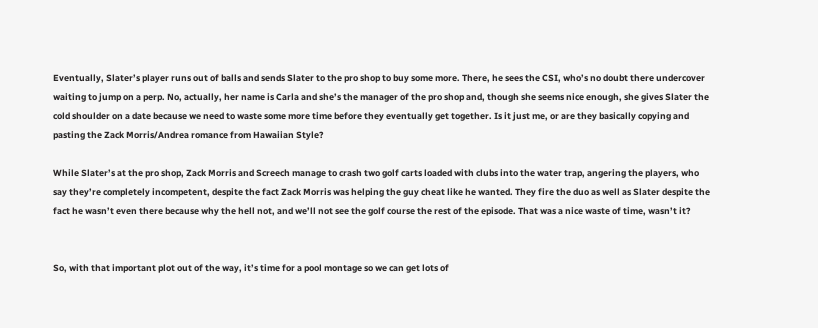Eventually, Slater’s player runs out of balls and sends Slater to the pro shop to buy some more. There, he sees the CSI, who’s no doubt there undercover waiting to jump on a perp. No, actually, her name is Carla and she’s the manager of the pro shop and, though she seems nice enough, she gives Slater the cold shoulder on a date because we need to waste some more time before they eventually get together. Is it just me, or are they basically copying and pasting the Zack Morris/Andrea romance from Hawaiian Style?

While Slater’s at the pro shop, Zack Morris and Screech manage to crash two golf carts loaded with clubs into the water trap, angering the players, who say they’re completely incompetent, despite the fact Zack Morris was helping the guy cheat like he wanted. They fire the duo as well as Slater despite the fact he wasn’t even there because why the hell not, and we’ll not see the golf course the rest of the episode. That was a nice waste of time, wasn’t it?


So, with that important plot out of the way, it’s time for a pool montage so we can get lots of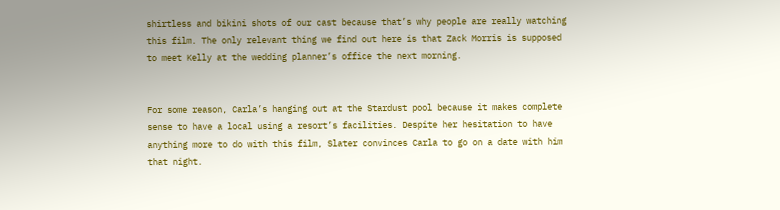shirtless and bikini shots of our cast because that’s why people are really watching this film. The only relevant thing we find out here is that Zack Morris is supposed to meet Kelly at the wedding planner’s office the next morning.


For some reason, Carla’s hanging out at the Stardust pool because it makes complete sense to have a local using a resort’s facilities. Despite her hesitation to have anything more to do with this film, Slater convinces Carla to go on a date with him that night.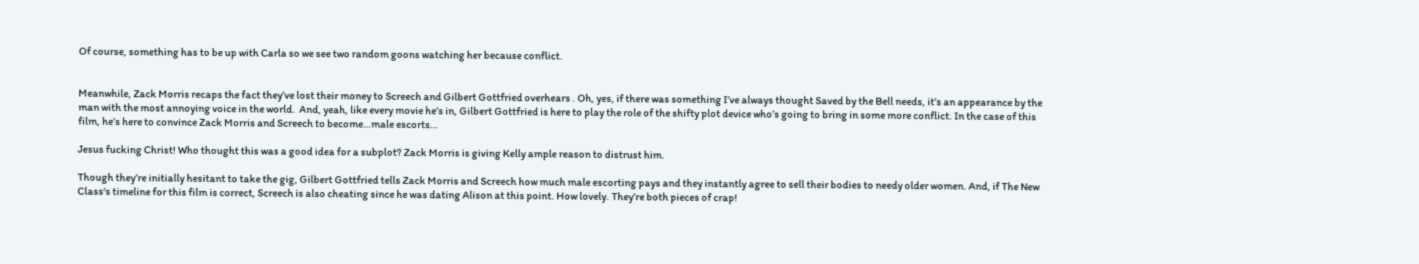Of course, something has to be up with Carla so we see two random goons watching her because conflict.


Meanwhile, Zack Morris recaps the fact they’ve lost their money to Screech and Gilbert Gottfried overhears . Oh, yes, if there was something I’ve always thought Saved by the Bell needs, it’s an appearance by the man with the most annoying voice in the world.  And, yeah, like every movie he’s in, Gilbert Gottfried is here to play the role of the shifty plot device who’s going to bring in some more conflict. In the case of this film, he’s here to convince Zack Morris and Screech to become…male escorts…

Jesus fucking Christ! Who thought this was a good idea for a subplot? Zack Morris is giving Kelly ample reason to distrust him.

Though they’re initially hesitant to take the gig, Gilbert Gottfried tells Zack Morris and Screech how much male escorting pays and they instantly agree to sell their bodies to needy older women. And, if The New Class‘s timeline for this film is correct, Screech is also cheating since he was dating Alison at this point. How lovely. They’re both pieces of crap!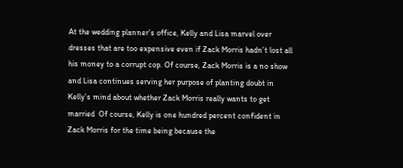At the wedding planner’s office, Kelly and Lisa marvel over dresses that are too expensive even if Zack Morris hadn’t lost all his money to a corrupt cop. Of course, Zack Morris is a no show and Lisa continues serving her purpose of planting doubt in Kelly’s mind about whether Zack Morris really wants to get married  Of course, Kelly is one hundred percent confident in Zack Morris for the time being because the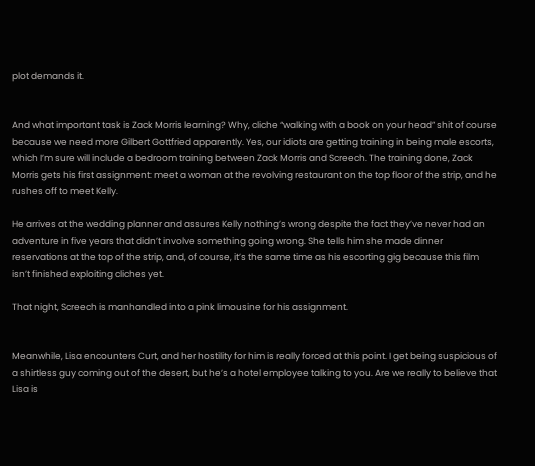plot demands it.


And what important task is Zack Morris learning? Why, cliche “walking with a book on your head” shit of course because we need more Gilbert Gottfried apparently. Yes, our idiots are getting training in being male escorts, which I’m sure will include a bedroom training between Zack Morris and Screech. The training done, Zack Morris gets his first assignment: meet a woman at the revolving restaurant on the top floor of the strip, and he rushes off to meet Kelly.

He arrives at the wedding planner and assures Kelly nothing’s wrong despite the fact they’ve never had an adventure in five years that didn’t involve something going wrong. She tells him she made dinner reservations at the top of the strip, and, of course, it’s the same time as his escorting gig because this film isn’t finished exploiting cliches yet.

That night, Screech is manhandled into a pink limousine for his assignment.


Meanwhile, Lisa encounters Curt, and her hostility for him is really forced at this point. I get being suspicious of a shirtless guy coming out of the desert, but he’s a hotel employee talking to you. Are we really to believe that Lisa is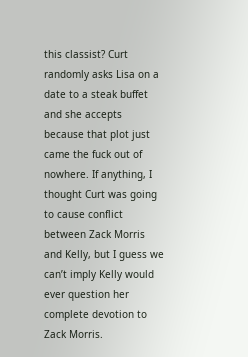this classist? Curt randomly asks Lisa on a date to a steak buffet and she accepts because that plot just came the fuck out of nowhere. If anything, I thought Curt was going to cause conflict between Zack Morris and Kelly, but I guess we can’t imply Kelly would ever question her complete devotion to Zack Morris.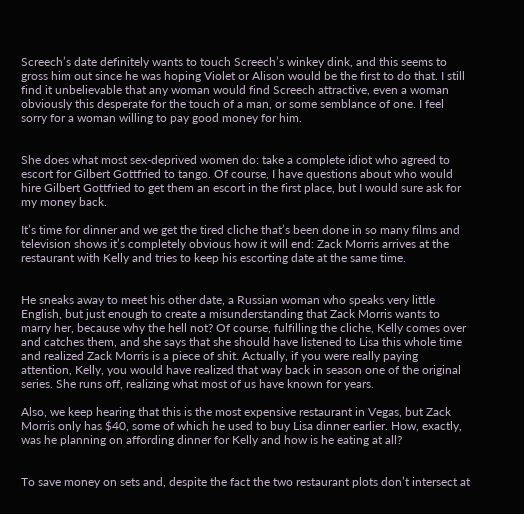Screech’s date definitely wants to touch Screech’s winkey dink, and this seems to gross him out since he was hoping Violet or Alison would be the first to do that. I still find it unbelievable that any woman would find Screech attractive, even a woman obviously this desperate for the touch of a man, or some semblance of one. I feel sorry for a woman willing to pay good money for him.


She does what most sex-deprived women do: take a complete idiot who agreed to escort for Gilbert Gottfried to tango. Of course, I have questions about who would hire Gilbert Gottfried to get them an escort in the first place, but I would sure ask for my money back.

It’s time for dinner and we get the tired cliche that’s been done in so many films and television shows it’s completely obvious how it will end: Zack Morris arrives at the restaurant with Kelly and tries to keep his escorting date at the same time.


He sneaks away to meet his other date, a Russian woman who speaks very little English, but just enough to create a misunderstanding that Zack Morris wants to marry her, because why the hell not? Of course, fulfilling the cliche, Kelly comes over and catches them, and she says that she should have listened to Lisa this whole time and realized Zack Morris is a piece of shit. Actually, if you were really paying attention, Kelly, you would have realized that way back in season one of the original series. She runs off, realizing what most of us have known for years.

Also, we keep hearing that this is the most expensive restaurant in Vegas, but Zack Morris only has $40, some of which he used to buy Lisa dinner earlier. How, exactly, was he planning on affording dinner for Kelly and how is he eating at all?


To save money on sets and, despite the fact the two restaurant plots don’t intersect at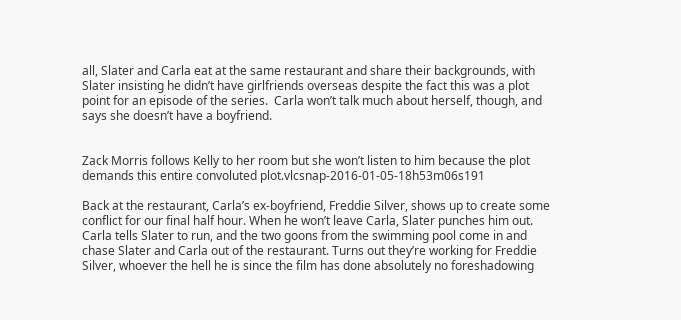all, Slater and Carla eat at the same restaurant and share their backgrounds, with Slater insisting he didn’t have girlfriends overseas despite the fact this was a plot point for an episode of the series.  Carla won’t talk much about herself, though, and says she doesn’t have a boyfriend.


Zack Morris follows Kelly to her room but she won’t listen to him because the plot demands this entire convoluted plot.vlcsnap-2016-01-05-18h53m06s191

Back at the restaurant, Carla’s ex-boyfriend, Freddie Silver, shows up to create some conflict for our final half hour. When he won’t leave Carla, Slater punches him out. Carla tells Slater to run, and the two goons from the swimming pool come in and chase Slater and Carla out of the restaurant. Turns out they’re working for Freddie Silver, whoever the hell he is since the film has done absolutely no foreshadowing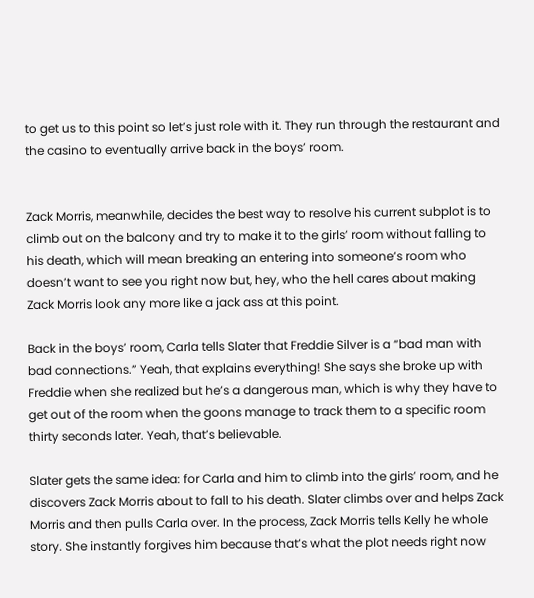to get us to this point so let’s just role with it. They run through the restaurant and the casino to eventually arrive back in the boys’ room.


Zack Morris, meanwhile, decides the best way to resolve his current subplot is to climb out on the balcony and try to make it to the girls’ room without falling to his death, which will mean breaking an entering into someone’s room who doesn’t want to see you right now but, hey, who the hell cares about making Zack Morris look any more like a jack ass at this point.

Back in the boys’ room, Carla tells Slater that Freddie Silver is a “bad man with bad connections.” Yeah, that explains everything! She says she broke up with Freddie when she realized but he’s a dangerous man, which is why they have to get out of the room when the goons manage to track them to a specific room thirty seconds later. Yeah, that’s believable.

Slater gets the same idea: for Carla and him to climb into the girls’ room, and he discovers Zack Morris about to fall to his death. Slater climbs over and helps Zack Morris and then pulls Carla over. In the process, Zack Morris tells Kelly he whole story. She instantly forgives him because that’s what the plot needs right now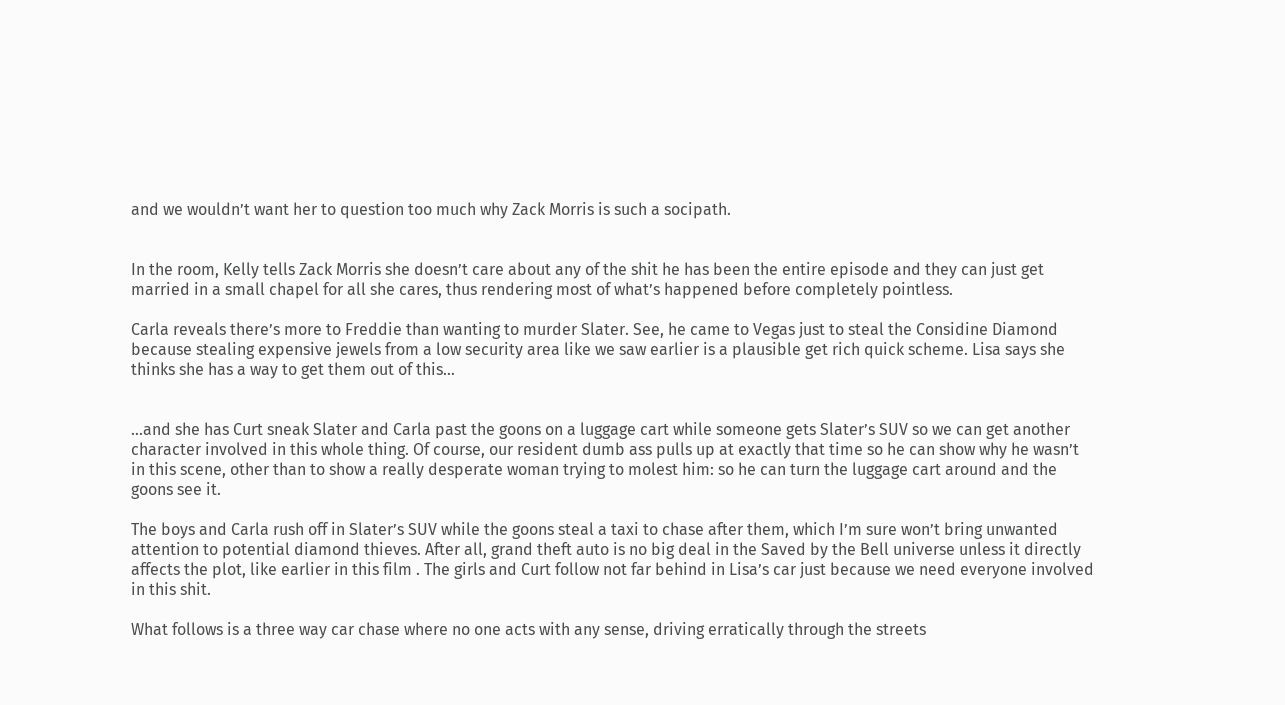and we wouldn’t want her to question too much why Zack Morris is such a socipath.


In the room, Kelly tells Zack Morris she doesn’t care about any of the shit he has been the entire episode and they can just get married in a small chapel for all she cares, thus rendering most of what’s happened before completely pointless.

Carla reveals there’s more to Freddie than wanting to murder Slater. See, he came to Vegas just to steal the Considine Diamond because stealing expensive jewels from a low security area like we saw earlier is a plausible get rich quick scheme. Lisa says she thinks she has a way to get them out of this…


…and she has Curt sneak Slater and Carla past the goons on a luggage cart while someone gets Slater’s SUV so we can get another character involved in this whole thing. Of course, our resident dumb ass pulls up at exactly that time so he can show why he wasn’t in this scene, other than to show a really desperate woman trying to molest him: so he can turn the luggage cart around and the goons see it.

The boys and Carla rush off in Slater’s SUV while the goons steal a taxi to chase after them, which I’m sure won’t bring unwanted attention to potential diamond thieves. After all, grand theft auto is no big deal in the Saved by the Bell universe unless it directly affects the plot, like earlier in this film . The girls and Curt follow not far behind in Lisa’s car just because we need everyone involved in this shit.

What follows is a three way car chase where no one acts with any sense, driving erratically through the streets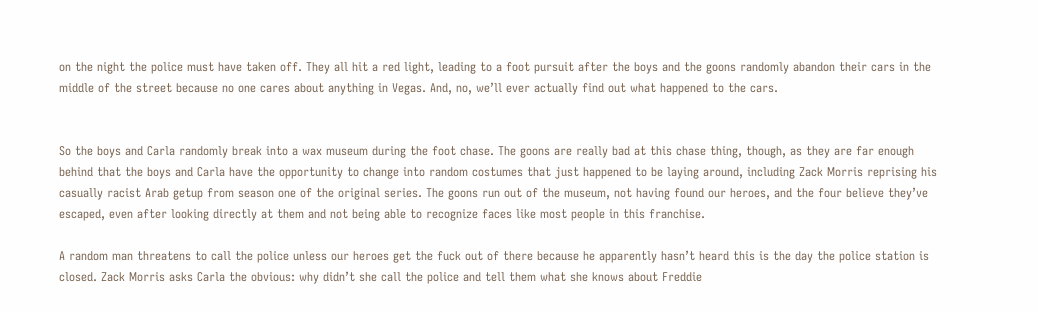on the night the police must have taken off. They all hit a red light, leading to a foot pursuit after the boys and the goons randomly abandon their cars in the middle of the street because no one cares about anything in Vegas. And, no, we’ll ever actually find out what happened to the cars.


So the boys and Carla randomly break into a wax museum during the foot chase. The goons are really bad at this chase thing, though, as they are far enough behind that the boys and Carla have the opportunity to change into random costumes that just happened to be laying around, including Zack Morris reprising his casually racist Arab getup from season one of the original series. The goons run out of the museum, not having found our heroes, and the four believe they’ve escaped, even after looking directly at them and not being able to recognize faces like most people in this franchise.

A random man threatens to call the police unless our heroes get the fuck out of there because he apparently hasn’t heard this is the day the police station is closed. Zack Morris asks Carla the obvious: why didn’t she call the police and tell them what she knows about Freddie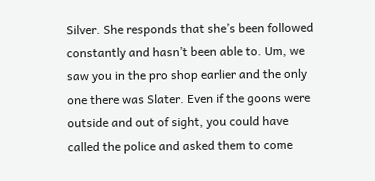Silver. She responds that she’s been followed constantly and hasn’t been able to. Um, we saw you in the pro shop earlier and the only one there was Slater. Even if the goons were outside and out of sight, you could have called the police and asked them to come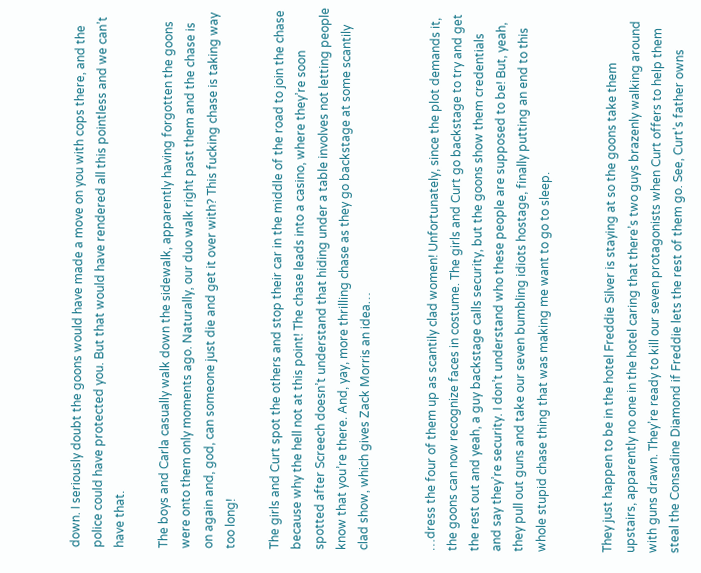down. I seriously doubt the goons would have made a move on you with cops there, and the police could have protected you. But that would have rendered all this pointless and we can’t have that.

The boys and Carla casually walk down the sidewalk, apparently having forgotten the goons were onto them only moments ago. Naturally, our duo walk right past them and the chase is on again and, god, can someone just die and get it over with? This fucking chase is taking way too long!

The girls and Curt spot the others and stop their car in the middle of the road to join the chase because why the hell not at this point! The chase leads into a casino, where they’re soon spotted after Screech doesn’t understand that hiding under a table involves not letting people know that you’re there. And, yay, more thrilling chase as they go backstage at some scantily clad show, which gives Zack Morris an idea…


…dress the four of them up as scantily clad women! Unfortunately, since the plot demands it, the goons can now recognize faces in costume. The girls and Curt go backstage to try and get the rest out and yeah, a guy backstage calls security, but the goons show them credentials and say they’re security. I don’t understand who these people are supposed to be! But, yeah, they pull out guns and take our seven bumbling idiots hostage, finally putting an end to this whole stupid chase thing that was making me want to go to sleep.


They just happen to be in the hotel Freddie Silver is staying at so the goons take them upstairs, apparently no one in the hotel caring that there’s two guys brazenly walking around with guns drawn. They’re ready to kill our seven protagonists when Curt offers to help them steal the Consadine Diamond if Freddie lets the rest of them go. See, Curt’s father owns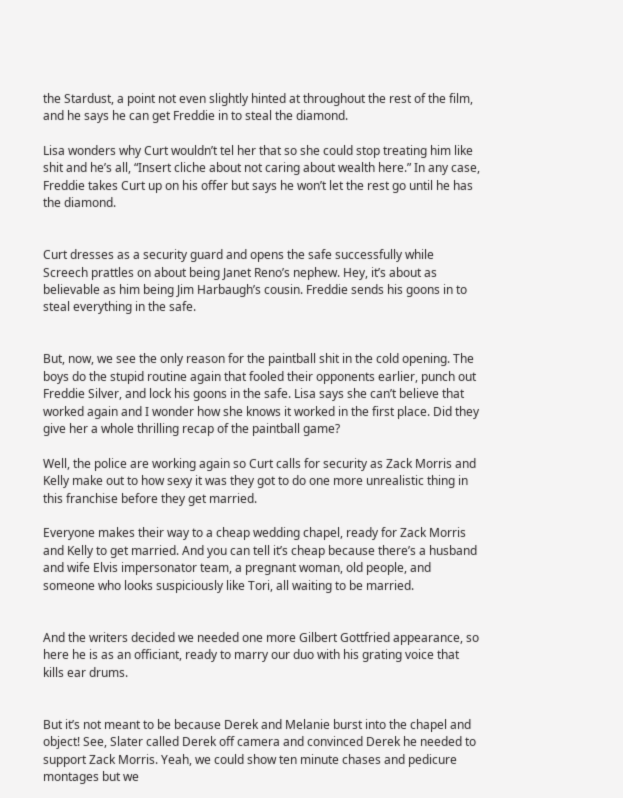the Stardust, a point not even slightly hinted at throughout the rest of the film, and he says he can get Freddie in to steal the diamond.

Lisa wonders why Curt wouldn’t tel her that so she could stop treating him like shit and he’s all, “Insert cliche about not caring about wealth here.” In any case, Freddie takes Curt up on his offer but says he won’t let the rest go until he has the diamond.


Curt dresses as a security guard and opens the safe successfully while Screech prattles on about being Janet Reno’s nephew. Hey, it’s about as believable as him being Jim Harbaugh’s cousin. Freddie sends his goons in to steal everything in the safe.


But, now, we see the only reason for the paintball shit in the cold opening. The boys do the stupid routine again that fooled their opponents earlier, punch out Freddie Silver, and lock his goons in the safe. Lisa says she can’t believe that worked again and I wonder how she knows it worked in the first place. Did they give her a whole thrilling recap of the paintball game?

Well, the police are working again so Curt calls for security as Zack Morris and Kelly make out to how sexy it was they got to do one more unrealistic thing in this franchise before they get married.

Everyone makes their way to a cheap wedding chapel, ready for Zack Morris and Kelly to get married. And you can tell it’s cheap because there’s a husband and wife Elvis impersonator team, a pregnant woman, old people, and someone who looks suspiciously like Tori, all waiting to be married.


And the writers decided we needed one more Gilbert Gottfried appearance, so here he is as an officiant, ready to marry our duo with his grating voice that kills ear drums.


But it’s not meant to be because Derek and Melanie burst into the chapel and object! See, Slater called Derek off camera and convinced Derek he needed to support Zack Morris. Yeah, we could show ten minute chases and pedicure montages but we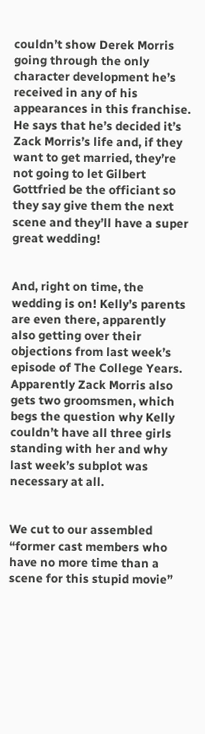couldn’t show Derek Morris going through the only character development he’s received in any of his appearances in this franchise. He says that he’s decided it’s Zack Morris’s life and, if they want to get married, they’re not going to let Gilbert Gottfried be the officiant so they say give them the next scene and they’ll have a super great wedding!


And, right on time, the wedding is on! Kelly’s parents are even there, apparently also getting over their objections from last week’s episode of The College Years. Apparently Zack Morris also gets two groomsmen, which begs the question why Kelly couldn’t have all three girls standing with her and why last week’s subplot was necessary at all.


We cut to our assembled “former cast members who have no more time than a scene for this stupid movie”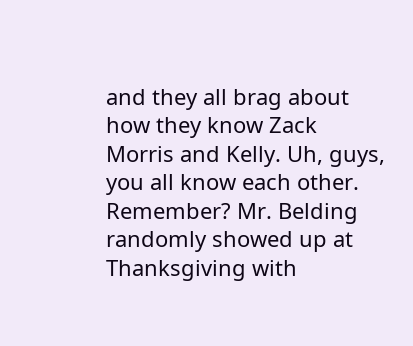and they all brag about how they know Zack Morris and Kelly. Uh, guys, you all know each other. Remember? Mr. Belding randomly showed up at Thanksgiving with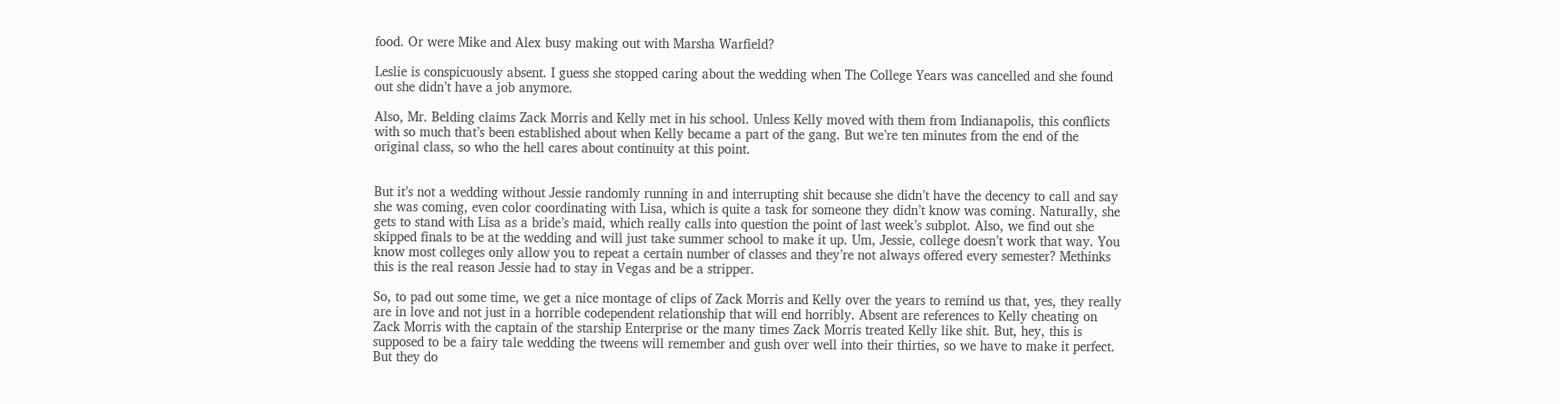food. Or were Mike and Alex busy making out with Marsha Warfield?

Leslie is conspicuously absent. I guess she stopped caring about the wedding when The College Years was cancelled and she found out she didn’t have a job anymore.

Also, Mr. Belding claims Zack Morris and Kelly met in his school. Unless Kelly moved with them from Indianapolis, this conflicts with so much that’s been established about when Kelly became a part of the gang. But we’re ten minutes from the end of the original class, so who the hell cares about continuity at this point.


But it’s not a wedding without Jessie randomly running in and interrupting shit because she didn’t have the decency to call and say she was coming, even color coordinating with Lisa, which is quite a task for someone they didn’t know was coming. Naturally, she gets to stand with Lisa as a bride’s maid, which really calls into question the point of last week’s subplot. Also, we find out she skipped finals to be at the wedding and will just take summer school to make it up. Um, Jessie, college doesn’t work that way. You know most colleges only allow you to repeat a certain number of classes and they’re not always offered every semester? Methinks this is the real reason Jessie had to stay in Vegas and be a stripper.

So, to pad out some time, we get a nice montage of clips of Zack Morris and Kelly over the years to remind us that, yes, they really are in love and not just in a horrible codependent relationship that will end horribly. Absent are references to Kelly cheating on Zack Morris with the captain of the starship Enterprise or the many times Zack Morris treated Kelly like shit. But, hey, this is supposed to be a fairy tale wedding the tweens will remember and gush over well into their thirties, so we have to make it perfect. But they do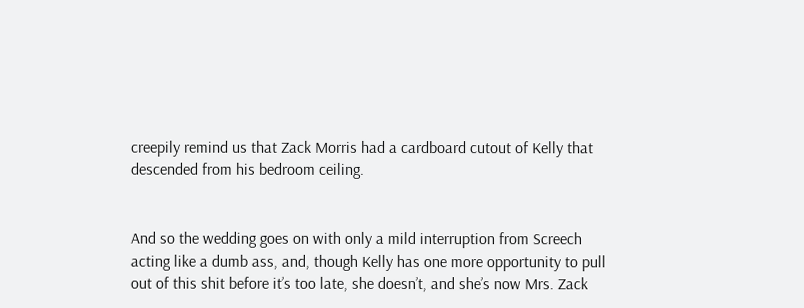creepily remind us that Zack Morris had a cardboard cutout of Kelly that descended from his bedroom ceiling.


And so the wedding goes on with only a mild interruption from Screech acting like a dumb ass, and, though Kelly has one more opportunity to pull out of this shit before it’s too late, she doesn’t, and she’s now Mrs. Zack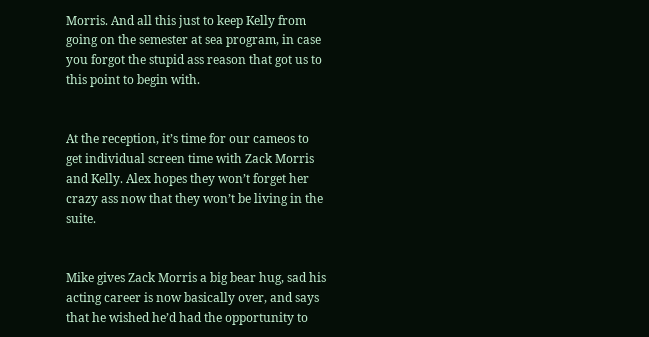Morris. And all this just to keep Kelly from going on the semester at sea program, in case you forgot the stupid ass reason that got us to this point to begin with.


At the reception, it’s time for our cameos to get individual screen time with Zack Morris and Kelly. Alex hopes they won’t forget her crazy ass now that they won’t be living in the suite.


Mike gives Zack Morris a big bear hug, sad his acting career is now basically over, and says that he wished he’d had the opportunity to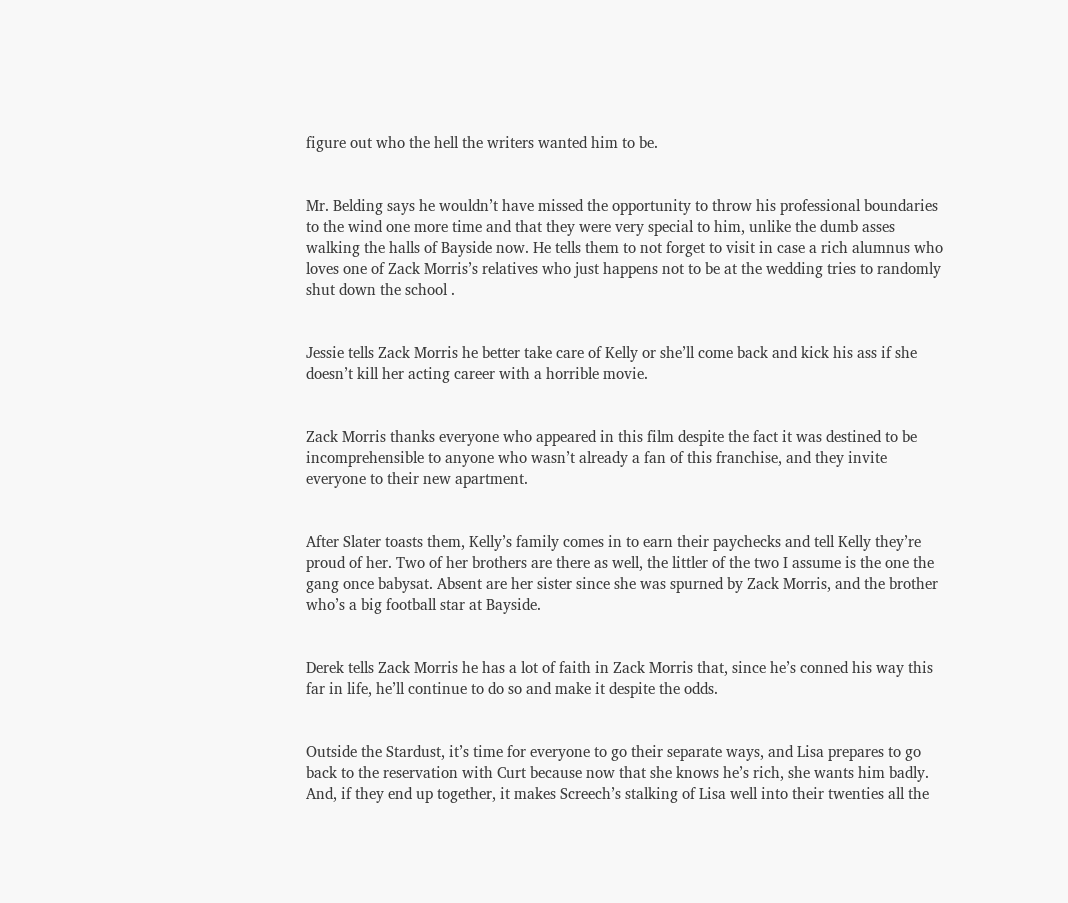figure out who the hell the writers wanted him to be.


Mr. Belding says he wouldn’t have missed the opportunity to throw his professional boundaries to the wind one more time and that they were very special to him, unlike the dumb asses walking the halls of Bayside now. He tells them to not forget to visit in case a rich alumnus who loves one of Zack Morris’s relatives who just happens not to be at the wedding tries to randomly shut down the school .


Jessie tells Zack Morris he better take care of Kelly or she’ll come back and kick his ass if she doesn’t kill her acting career with a horrible movie.


Zack Morris thanks everyone who appeared in this film despite the fact it was destined to be incomprehensible to anyone who wasn’t already a fan of this franchise, and they invite everyone to their new apartment.


After Slater toasts them, Kelly’s family comes in to earn their paychecks and tell Kelly they’re proud of her. Two of her brothers are there as well, the littler of the two I assume is the one the gang once babysat. Absent are her sister since she was spurned by Zack Morris, and the brother who’s a big football star at Bayside.


Derek tells Zack Morris he has a lot of faith in Zack Morris that, since he’s conned his way this far in life, he’ll continue to do so and make it despite the odds.


Outside the Stardust, it’s time for everyone to go their separate ways, and Lisa prepares to go back to the reservation with Curt because now that she knows he’s rich, she wants him badly. And, if they end up together, it makes Screech’s stalking of Lisa well into their twenties all the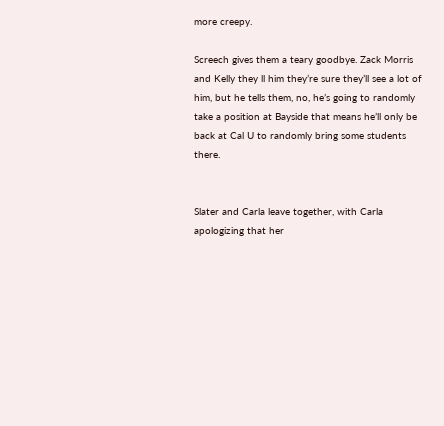more creepy.

Screech gives them a teary goodbye. Zack Morris and Kelly they ll him they’re sure they’ll see a lot of him, but he tells them, no, he’s going to randomly take a position at Bayside that means he’ll only be back at Cal U to randomly bring some students there.


Slater and Carla leave together, with Carla apologizing that her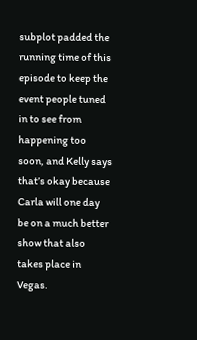subplot padded the running time of this episode to keep the event people tuned in to see from happening too soon, and Kelly says that’s okay because Carla will one day be on a much better show that also takes place in Vegas.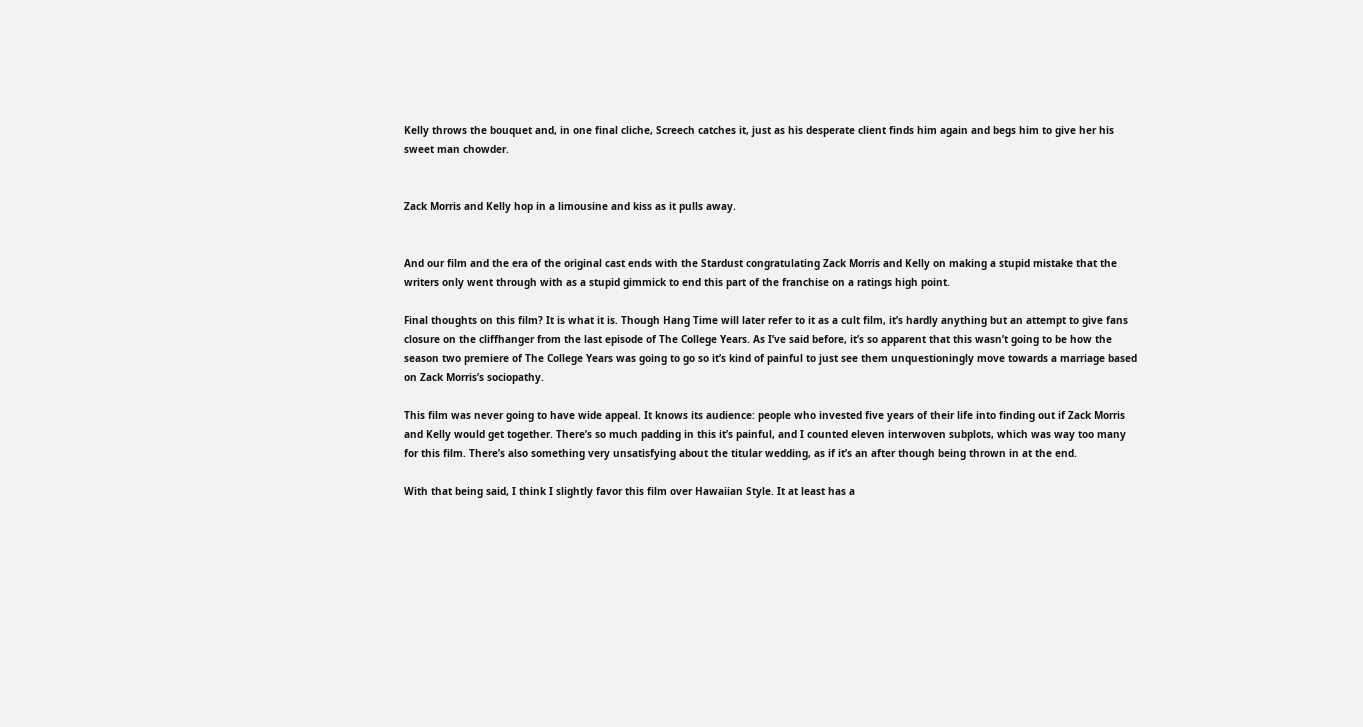Kelly throws the bouquet and, in one final cliche, Screech catches it, just as his desperate client finds him again and begs him to give her his sweet man chowder.


Zack Morris and Kelly hop in a limousine and kiss as it pulls away.


And our film and the era of the original cast ends with the Stardust congratulating Zack Morris and Kelly on making a stupid mistake that the writers only went through with as a stupid gimmick to end this part of the franchise on a ratings high point.

Final thoughts on this film? It is what it is. Though Hang Time will later refer to it as a cult film, it’s hardly anything but an attempt to give fans closure on the cliffhanger from the last episode of The College Years. As I’ve said before, it’s so apparent that this wasn’t going to be how the season two premiere of The College Years was going to go so it’s kind of painful to just see them unquestioningly move towards a marriage based on Zack Morris’s sociopathy.

This film was never going to have wide appeal. It knows its audience: people who invested five years of their life into finding out if Zack Morris and Kelly would get together. There’s so much padding in this it’s painful, and I counted eleven interwoven subplots, which was way too many for this film. There’s also something very unsatisfying about the titular wedding, as if it’s an after though being thrown in at the end.

With that being said, I think I slightly favor this film over Hawaiian Style. It at least has a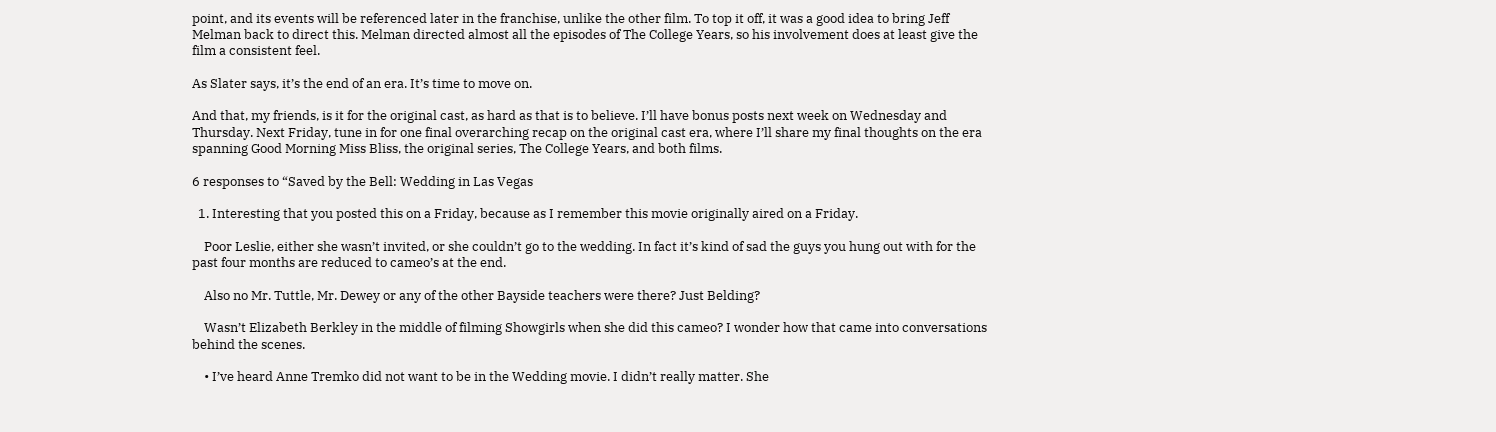point, and its events will be referenced later in the franchise, unlike the other film. To top it off, it was a good idea to bring Jeff Melman back to direct this. Melman directed almost all the episodes of The College Years, so his involvement does at least give the film a consistent feel.

As Slater says, it’s the end of an era. It’s time to move on.

And that, my friends, is it for the original cast, as hard as that is to believe. I’ll have bonus posts next week on Wednesday and Thursday. Next Friday, tune in for one final overarching recap on the original cast era, where I’ll share my final thoughts on the era spanning Good Morning Miss Bliss, the original series, The College Years, and both films.

6 responses to “Saved by the Bell: Wedding in Las Vegas

  1. Interesting that you posted this on a Friday, because as I remember this movie originally aired on a Friday.

    Poor Leslie, either she wasn’t invited, or she couldn’t go to the wedding. In fact it’s kind of sad the guys you hung out with for the past four months are reduced to cameo’s at the end.

    Also no Mr. Tuttle, Mr. Dewey or any of the other Bayside teachers were there? Just Belding?

    Wasn’t Elizabeth Berkley in the middle of filming Showgirls when she did this cameo? I wonder how that came into conversations behind the scenes.

    • I’ve heard Anne Tremko did not want to be in the Wedding movie. I didn’t really matter. She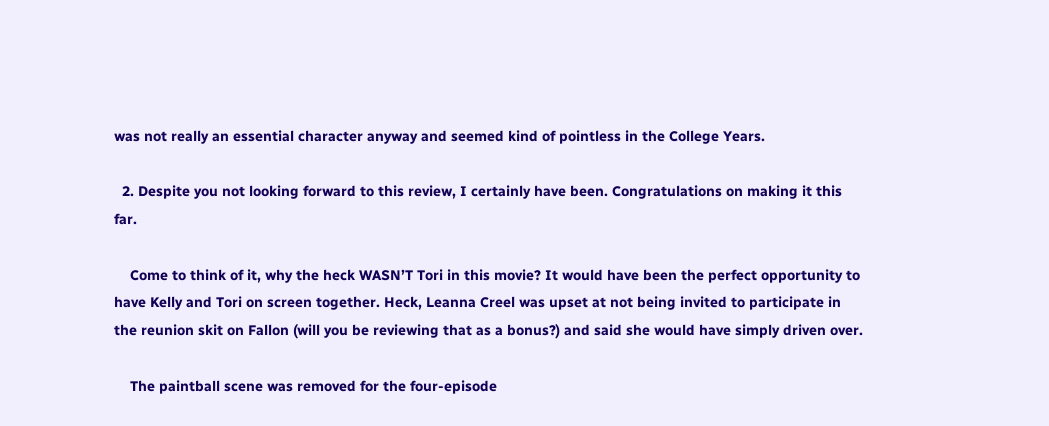was not really an essential character anyway and seemed kind of pointless in the College Years.

  2. Despite you not looking forward to this review, I certainly have been. Congratulations on making it this far.

    Come to think of it, why the heck WASN’T Tori in this movie? It would have been the perfect opportunity to have Kelly and Tori on screen together. Heck, Leanna Creel was upset at not being invited to participate in the reunion skit on Fallon (will you be reviewing that as a bonus?) and said she would have simply driven over.

    The paintball scene was removed for the four-episode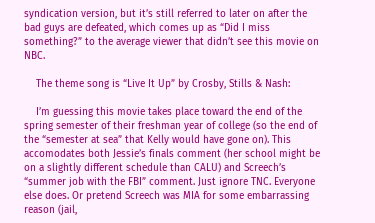syndication version, but it’s still referred to later on after the bad guys are defeated, which comes up as “Did I miss something?” to the average viewer that didn’t see this movie on NBC.

    The theme song is “Live It Up” by Crosby, Stills & Nash:

    I’m guessing this movie takes place toward the end of the spring semester of their freshman year of college (so the end of the “semester at sea” that Kelly would have gone on). This accomodates both Jessie’s finals comment (her school might be on a slightly different schedule than CALU) and Screech’s “summer job with the FBI” comment. Just ignore TNC. Everyone else does. Or pretend Screech was MIA for some embarrassing reason (jail,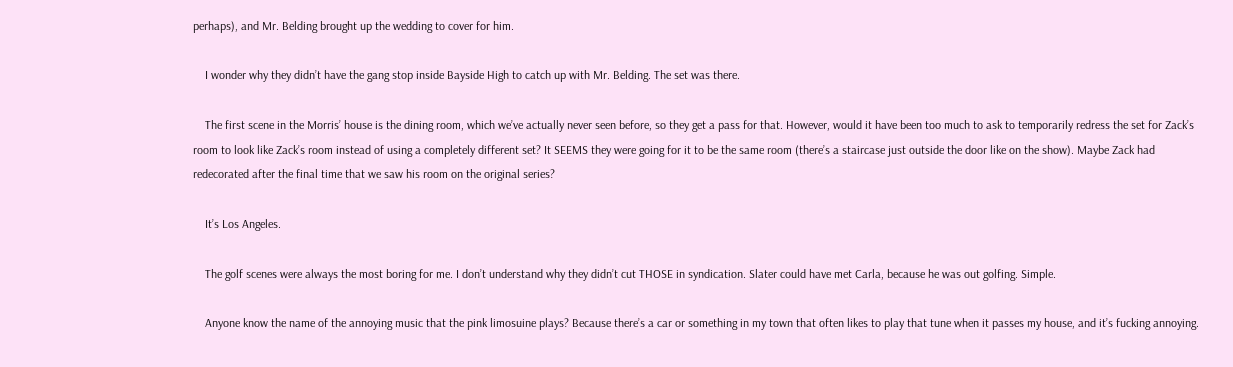perhaps), and Mr. Belding brought up the wedding to cover for him.

    I wonder why they didn’t have the gang stop inside Bayside High to catch up with Mr. Belding. The set was there.

    The first scene in the Morris’ house is the dining room, which we’ve actually never seen before, so they get a pass for that. However, would it have been too much to ask to temporarily redress the set for Zack’s room to look like Zack’s room instead of using a completely different set? It SEEMS they were going for it to be the same room (there’s a staircase just outside the door like on the show). Maybe Zack had redecorated after the final time that we saw his room on the original series?

    It’s Los Angeles.

    The golf scenes were always the most boring for me. I don’t understand why they didn’t cut THOSE in syndication. Slater could have met Carla, because he was out golfing. Simple.

    Anyone know the name of the annoying music that the pink limosuine plays? Because there’s a car or something in my town that often likes to play that tune when it passes my house, and it’s fucking annoying.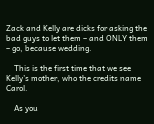Zack and Kelly are dicks for asking the bad guys to let them – and ONLY them – go, because wedding.

    This is the first time that we see Kelly’s mother, who the credits name Carol.

    As you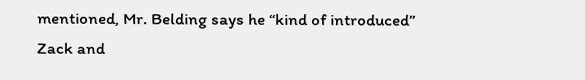mentioned, Mr. Belding says he “kind of introduced” Zack and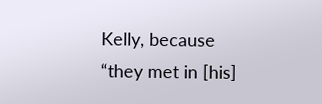Kelly, because “they met in [his]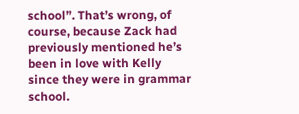school”. That’s wrong, of course, because Zack had previously mentioned he’s been in love with Kelly since they were in grammar school.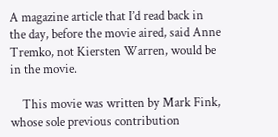A magazine article that I’d read back in the day, before the movie aired, said Anne Tremko, not Kiersten Warren, would be in the movie.

    This movie was written by Mark Fink, whose sole previous contribution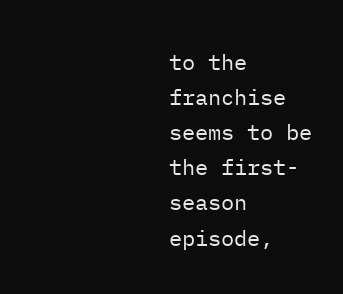to the franchise seems to be the first-season episode,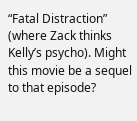“Fatal Distraction” (where Zack thinks Kelly’s psycho). Might this movie be a sequel to that episode?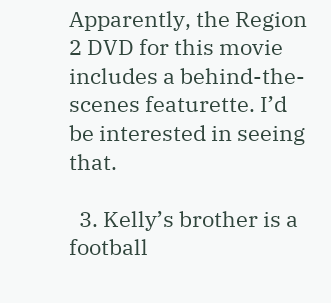Apparently, the Region 2 DVD for this movie includes a behind-the-scenes featurette. I’d be interested in seeing that.

  3. Kelly’s brother is a football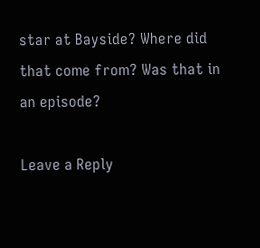star at Bayside? Where did that come from? Was that in an episode?

Leave a Reply